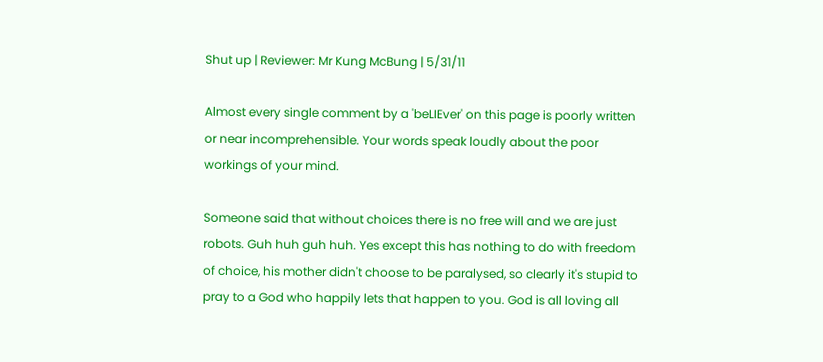Shut up | Reviewer: Mr Kung McBung | 5/31/11

Almost every single comment by a 'beLIEver' on this page is poorly written or near incomprehensible. Your words speak loudly about the poor workings of your mind.

Someone said that without choices there is no free will and we are just robots. Guh huh guh huh. Yes except this has nothing to do with freedom of choice, his mother didn't choose to be paralysed, so clearly it's stupid to pray to a God who happily lets that happen to you. God is all loving all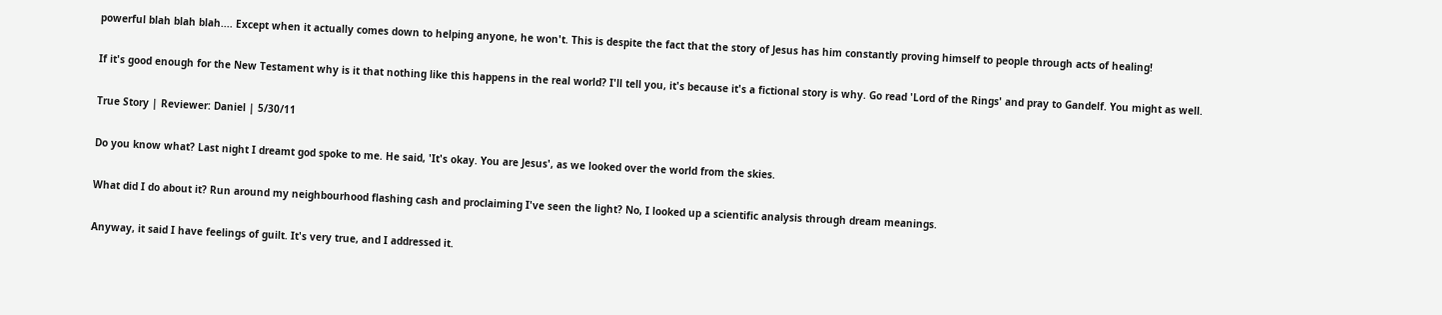powerful blah blah blah.... Except when it actually comes down to helping anyone, he won't. This is despite the fact that the story of Jesus has him constantly proving himself to people through acts of healing!

If it's good enough for the New Testament why is it that nothing like this happens in the real world? I'll tell you, it's because it's a fictional story is why. Go read 'Lord of the Rings' and pray to Gandelf. You might as well.

True Story | Reviewer: Daniel | 5/30/11

Do you know what? Last night I dreamt god spoke to me. He said, 'It's okay. You are Jesus', as we looked over the world from the skies.

What did I do about it? Run around my neighbourhood flashing cash and proclaiming I've seen the light? No, I looked up a scientific analysis through dream meanings.

Anyway, it said I have feelings of guilt. It's very true, and I addressed it.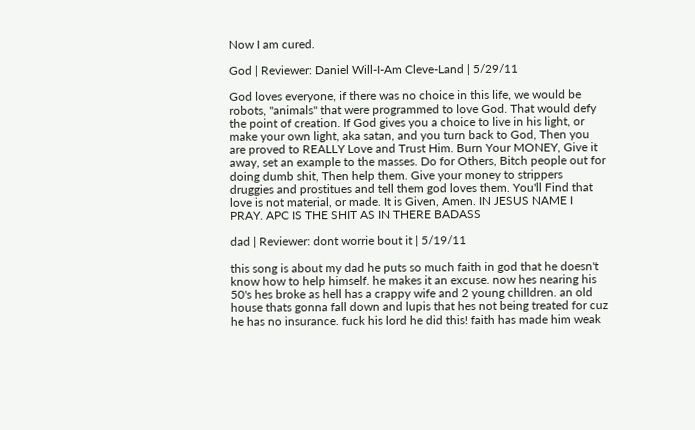Now I am cured.

God | Reviewer: Daniel Will-I-Am Cleve-Land | 5/29/11

God loves everyone, if there was no choice in this life, we would be robots, "animals" that were programmed to love God. That would defy the point of creation. If God gives you a choice to live in his light, or make your own light, aka satan, and you turn back to God, Then you are proved to REALLY Love and Trust Him. Burn Your MONEY, Give it away, set an example to the masses. Do for Others, Bitch people out for doing dumb shit, Then help them. Give your money to strippers druggies and prostitues and tell them god loves them. You'll Find that love is not material, or made. It is Given, Amen. IN JESUS NAME I PRAY. APC IS THE SHIT AS IN THERE BADASS

dad | Reviewer: dont worrie bout it | 5/19/11

this song is about my dad he puts so much faith in god that he doesn't know how to help himself. he makes it an excuse. now hes nearing his 50's hes broke as hell has a crappy wife and 2 young chilldren. an old house thats gonna fall down and lupis that hes not being treated for cuz he has no insurance. fuck his lord he did this! faith has made him weak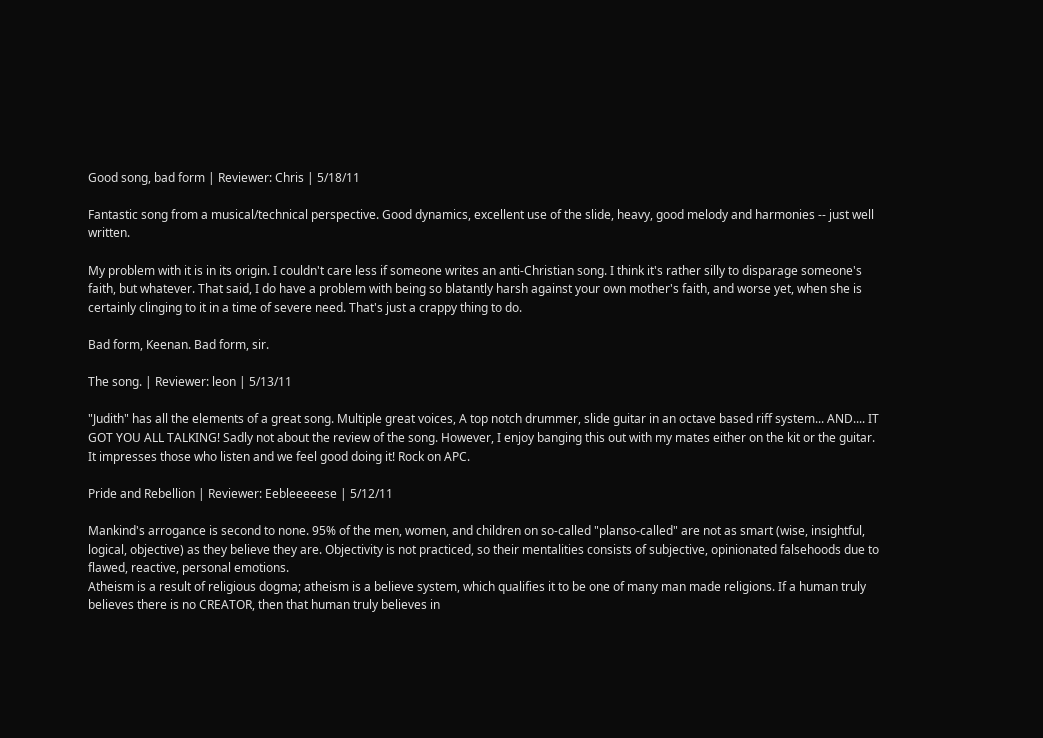Good song, bad form | Reviewer: Chris | 5/18/11

Fantastic song from a musical/technical perspective. Good dynamics, excellent use of the slide, heavy, good melody and harmonies -- just well written.

My problem with it is in its origin. I couldn't care less if someone writes an anti-Christian song. I think it's rather silly to disparage someone's faith, but whatever. That said, I do have a problem with being so blatantly harsh against your own mother's faith, and worse yet, when she is certainly clinging to it in a time of severe need. That's just a crappy thing to do.

Bad form, Keenan. Bad form, sir.

The song. | Reviewer: leon | 5/13/11

"Judith" has all the elements of a great song. Multiple great voices, A top notch drummer, slide guitar in an octave based riff system... AND.... IT GOT YOU ALL TALKING! Sadly not about the review of the song. However, I enjoy banging this out with my mates either on the kit or the guitar. It impresses those who listen and we feel good doing it! Rock on APC.

Pride and Rebellion | Reviewer: Eebleeeeese | 5/12/11

Mankind's arrogance is second to none. 95% of the men, women, and children on so-called "planso-called" are not as smart (wise, insightful, logical, objective) as they believe they are. Objectivity is not practiced, so their mentalities consists of subjective, opinionated falsehoods due to flawed, reactive, personal emotions.
Atheism is a result of religious dogma; atheism is a believe system, which qualifies it to be one of many man made religions. If a human truly believes there is no CREATOR, then that human truly believes in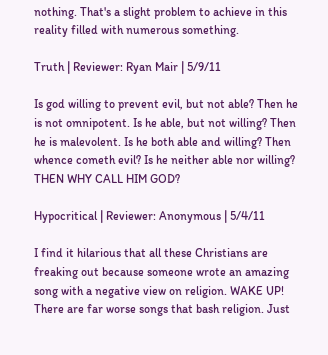nothing. That's a slight problem to achieve in this reality filled with numerous something.

Truth | Reviewer: Ryan Mair | 5/9/11

Is god willing to prevent evil, but not able? Then he is not omnipotent. Is he able, but not willing? Then he is malevolent. Is he both able and willing? Then whence cometh evil? Is he neither able nor willing? THEN WHY CALL HIM GOD?

Hypocritical | Reviewer: Anonymous | 5/4/11

I find it hilarious that all these Christians are freaking out because someone wrote an amazing song with a negative view on religion. WAKE UP! There are far worse songs that bash religion. Just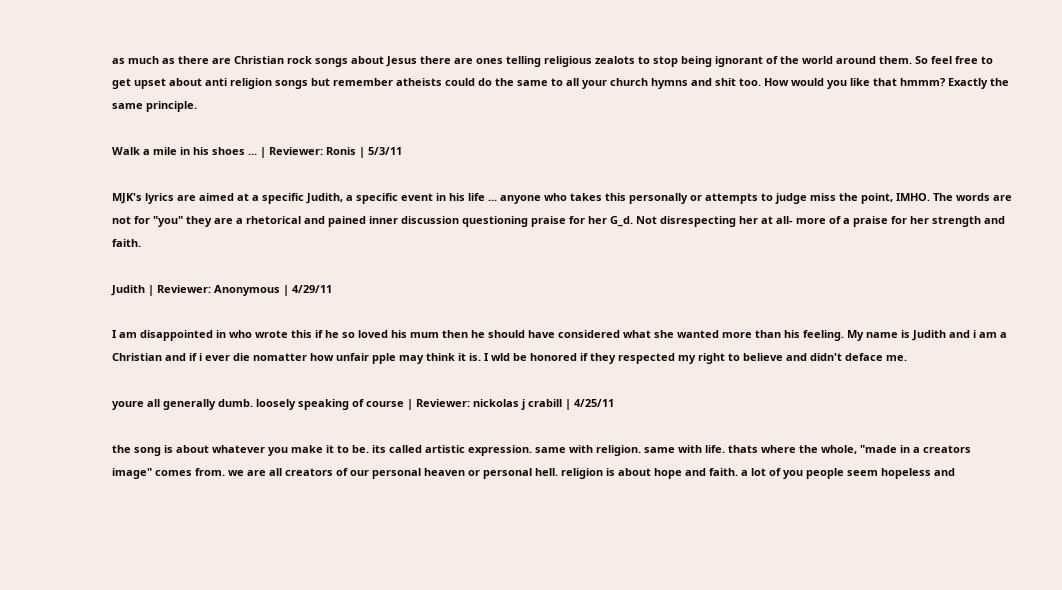as much as there are Christian rock songs about Jesus there are ones telling religious zealots to stop being ignorant of the world around them. So feel free to get upset about anti religion songs but remember atheists could do the same to all your church hymns and shit too. How would you like that hmmm? Exactly the same principle.

Walk a mile in his shoes ... | Reviewer: Ronis | 5/3/11

MJK's lyrics are aimed at a specific Judith, a specific event in his life ... anyone who takes this personally or attempts to judge miss the point, IMHO. The words are not for "you" they are a rhetorical and pained inner discussion questioning praise for her G_d. Not disrespecting her at all- more of a praise for her strength and faith.

Judith | Reviewer: Anonymous | 4/29/11

I am disappointed in who wrote this if he so loved his mum then he should have considered what she wanted more than his feeling. My name is Judith and i am a Christian and if i ever die nomatter how unfair pple may think it is. I wld be honored if they respected my right to believe and didn't deface me.

youre all generally dumb. loosely speaking of course | Reviewer: nickolas j crabill | 4/25/11

the song is about whatever you make it to be. its called artistic expression. same with religion. same with life. thats where the whole, "made in a creators image" comes from. we are all creators of our personal heaven or personal hell. religion is about hope and faith. a lot of you people seem hopeless and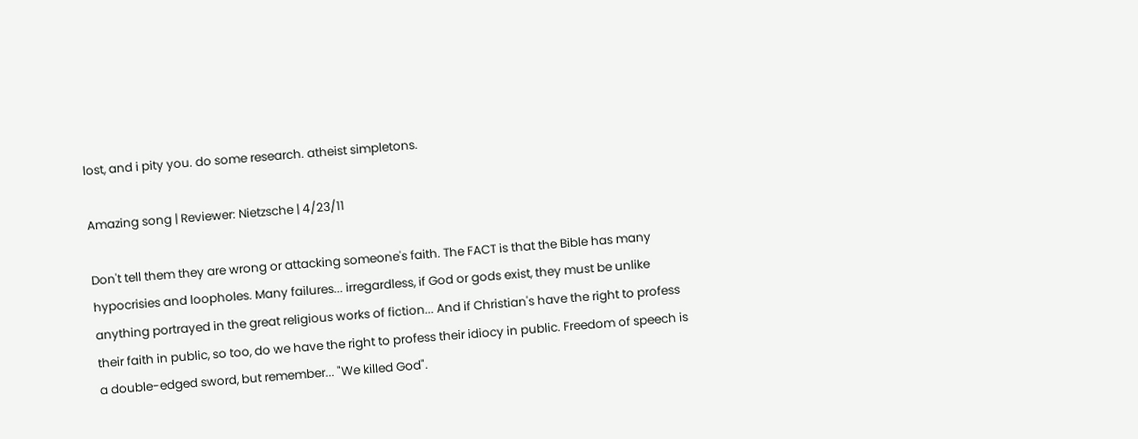lost, and i pity you. do some research. atheist simpletons.

Amazing song | Reviewer: Nietzsche | 4/23/11

Don't tell them they are wrong or attacking someone's faith. The FACT is that the Bible has many hypocrisies and loopholes. Many failures... irregardless, if God or gods exist, they must be unlike anything portrayed in the great religious works of fiction... And if Christian's have the right to profess their faith in public, so too, do we have the right to profess their idiocy in public. Freedom of speech is a double-edged sword, but remember... "We killed God".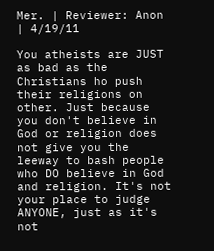Mer. | Reviewer: Anon | 4/19/11

You atheists are JUST as bad as the Christians ho push their religions on other. Just because you don't believe in God or religion does not give you the leeway to bash people who DO believe in God and religion. It's not your place to judge ANYONE, just as it's not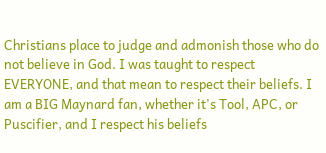Christians place to judge and admonish those who do not believe in God. I was taught to respect EVERYONE, and that mean to respect their beliefs. I am a BIG Maynard fan, whether it's Tool, APC, or Puscifier, and I respect his beliefs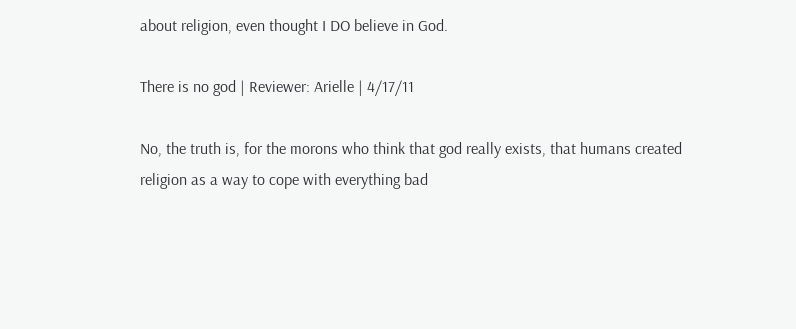about religion, even thought I DO believe in God.

There is no god | Reviewer: Arielle | 4/17/11

No, the truth is, for the morons who think that god really exists, that humans created religion as a way to cope with everything bad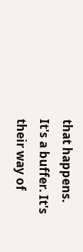that happens. It's a buffer. It's their way of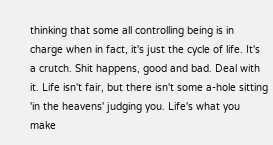thinking that some all controlling being is in charge when in fact, it's just the cycle of life. It's a crutch. Shit happens, good and bad. Deal with it. Life isn't fair, but there isn't some a-hole sitting 'in the heavens' judging you. Life's what you make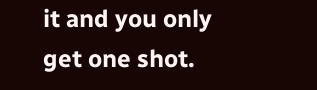it and you only get one shot.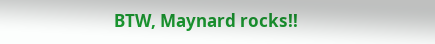BTW, Maynard rocks!!